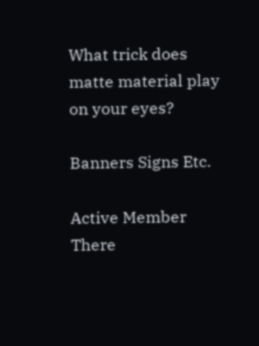What trick does matte material play on your eyes?

Banners Signs Etc.

Active Member
There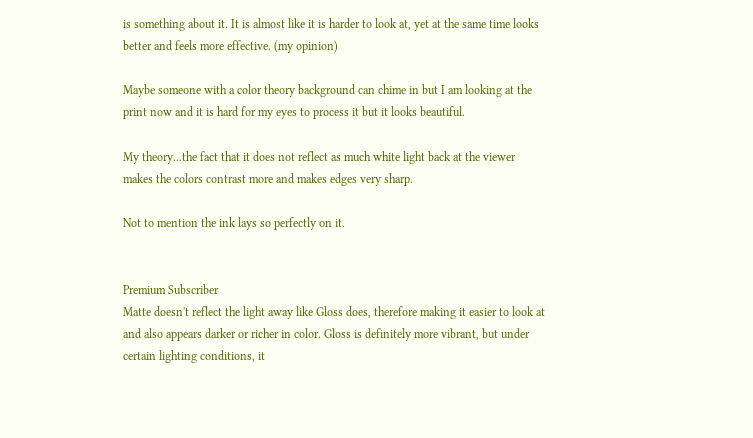is something about it. It is almost like it is harder to look at, yet at the same time looks better and feels more effective. (my opinion)

Maybe someone with a color theory background can chime in but I am looking at the print now and it is hard for my eyes to process it but it looks beautiful.

My theory...the fact that it does not reflect as much white light back at the viewer makes the colors contrast more and makes edges very sharp.

Not to mention the ink lays so perfectly on it.


Premium Subscriber
Matte doesn't reflect the light away like Gloss does, therefore making it easier to look at and also appears darker or richer in color. Gloss is definitely more vibrant, but under certain lighting conditions, it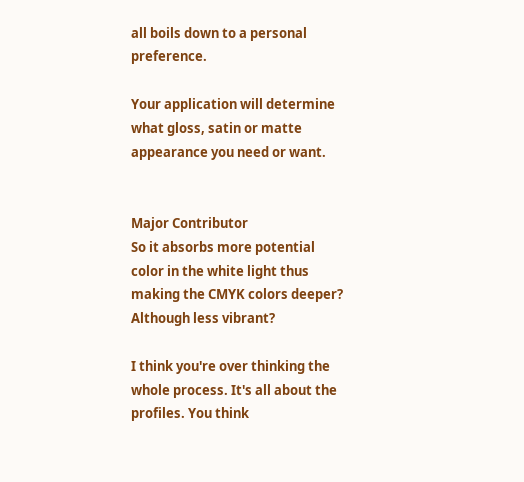all boils down to a personal preference.

Your application will determine what gloss, satin or matte appearance you need or want.


Major Contributor
So it absorbs more potential color in the white light thus making the CMYK colors deeper? Although less vibrant?

I think you're over thinking the whole process. It's all about the profiles. You think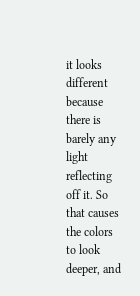it looks different because there is barely any light reflecting off it. So that causes the colors to look deeper, and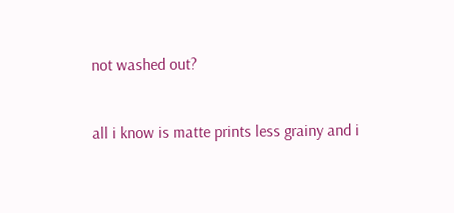not washed out?


all i know is matte prints less grainy and i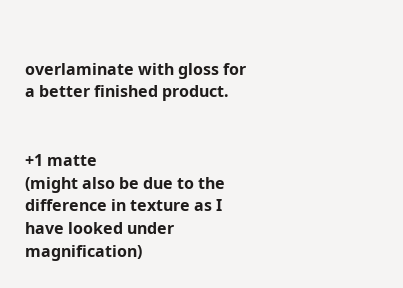overlaminate with gloss for a better finished product.


+1 matte
(might also be due to the difference in texture as I have looked under magnification)